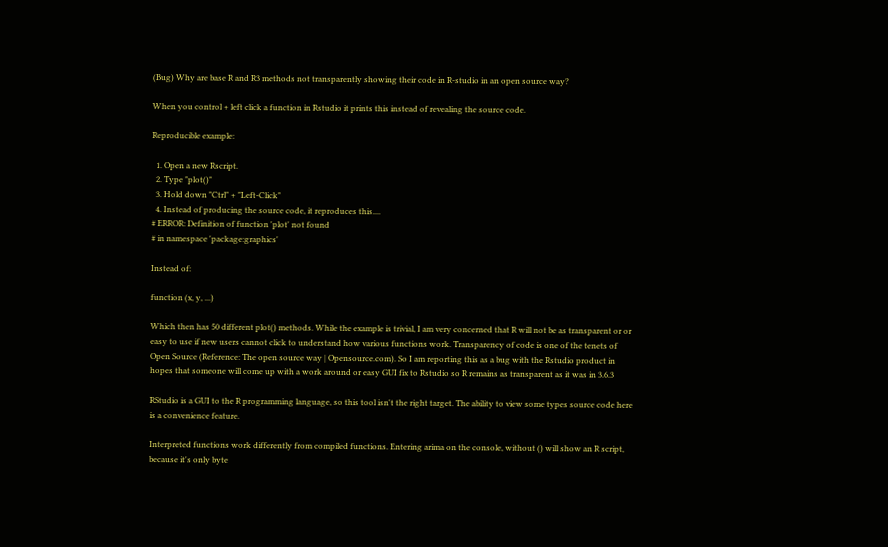(Bug) Why are base R and R3 methods not transparently showing their code in R-studio in an open source way?

When you control + left click a function in Rstudio it prints this instead of revealing the source code.

Reproducible example:

  1. Open a new Rscript.
  2. Type "plot()"
  3. Hold down "Ctrl" + "Left-Click"
  4. Instead of producing the source code, it reproduces this....
# ERROR: Definition of function 'plot' not found
# in namespace 'package:graphics'

Instead of:

function (x, y, ...)

Which then has 50 different plot() methods. While the example is trivial, I am very concerned that R will not be as transparent or or easy to use if new users cannot click to understand how various functions work. Transparency of code is one of the tenets of Open Source (Reference: The open source way | Opensource.com). So I am reporting this as a bug with the Rstudio product in hopes that someone will come up with a work around or easy GUI fix to Rstudio so R remains as transparent as it was in 3.6.3

RStudio is a GUI to the R programming language, so this tool isn't the right target. The ability to view some types source code here is a convenience feature.

Interpreted functions work differently from compiled functions. Entering arima on the console, without () will show an R script, because it's only byte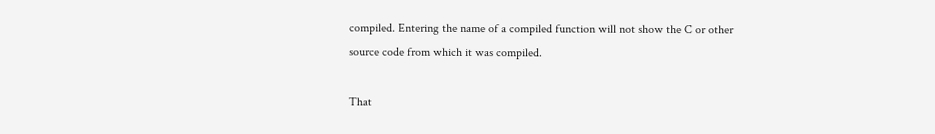compiled. Entering the name of a compiled function will not show the C or other source code from which it was compiled.

That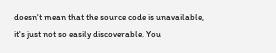doesn't mean that the source code is unavailable, it's just not so easily discoverable. You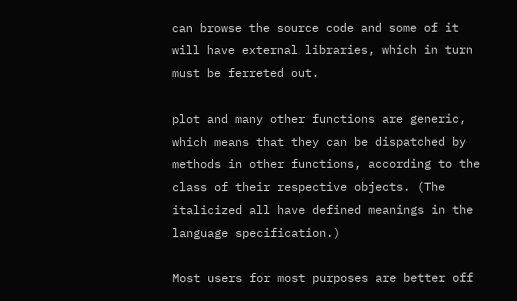can browse the source code and some of it will have external libraries, which in turn must be ferreted out.

plot and many other functions are generic, which means that they can be dispatched by methods in other functions, according to the class of their respective objects. (The italicized all have defined meanings in the language specification.)

Most users for most purposes are better off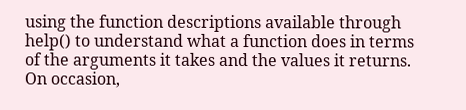using the function descriptions available through help() to understand what a function does in terms of the arguments it takes and the values it returns. On occasion,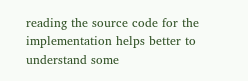reading the source code for the implementation helps better to understand some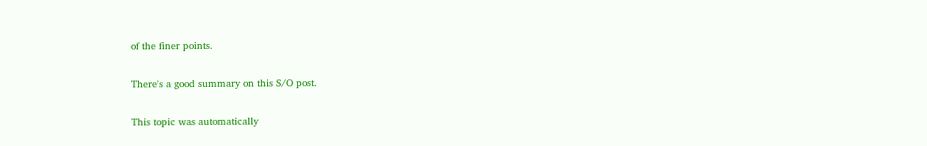of the finer points.

There's a good summary on this S/O post.

This topic was automatically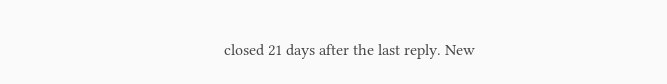closed 21 days after the last reply. New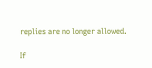replies are no longer allowed.

If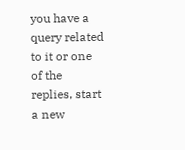you have a query related to it or one of the replies, start a new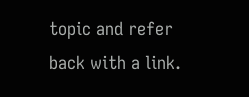topic and refer back with a link.